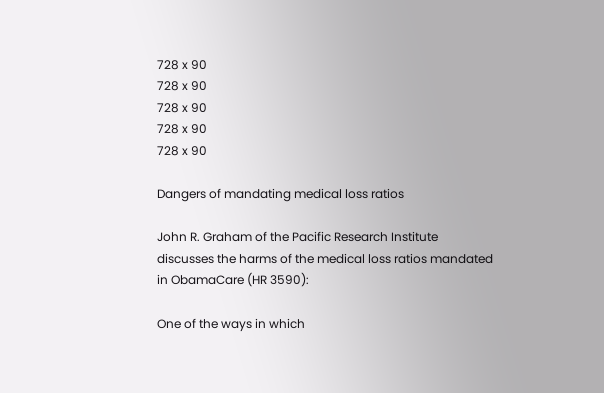728 x 90
728 x 90
728 x 90
728 x 90
728 x 90

Dangers of mandating medical loss ratios

John R. Graham of the Pacific Research Institute discusses the harms of the medical loss ratios mandated in ObamaCare (HR 3590):

One of the ways in which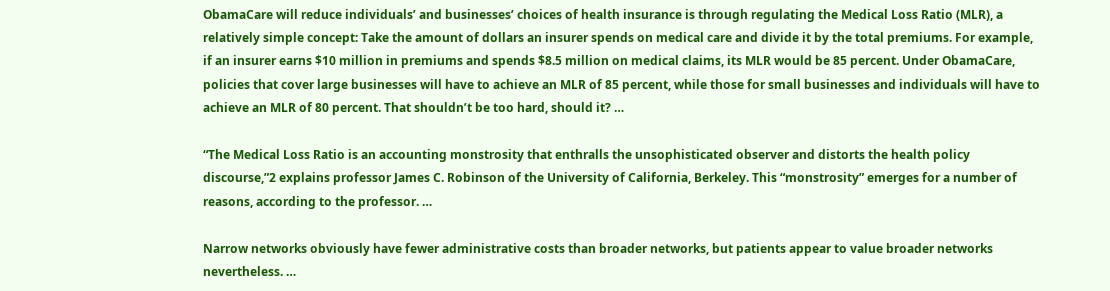ObamaCare will reduce individuals’ and businesses’ choices of health insurance is through regulating the Medical Loss Ratio (MLR), a relatively simple concept: Take the amount of dollars an insurer spends on medical care and divide it by the total premiums. For example, if an insurer earns $10 million in premiums and spends $8.5 million on medical claims, its MLR would be 85 percent. Under ObamaCare, policies that cover large businesses will have to achieve an MLR of 85 percent, while those for small businesses and individuals will have to achieve an MLR of 80 percent. That shouldn’t be too hard, should it? …

“The Medical Loss Ratio is an accounting monstrosity that enthralls the unsophisticated observer and distorts the health policy discourse,”2 explains professor James C. Robinson of the University of California, Berkeley. This “monstrosity” emerges for a number of reasons, according to the professor. …

Narrow networks obviously have fewer administrative costs than broader networks, but patients appear to value broader networks nevertheless. …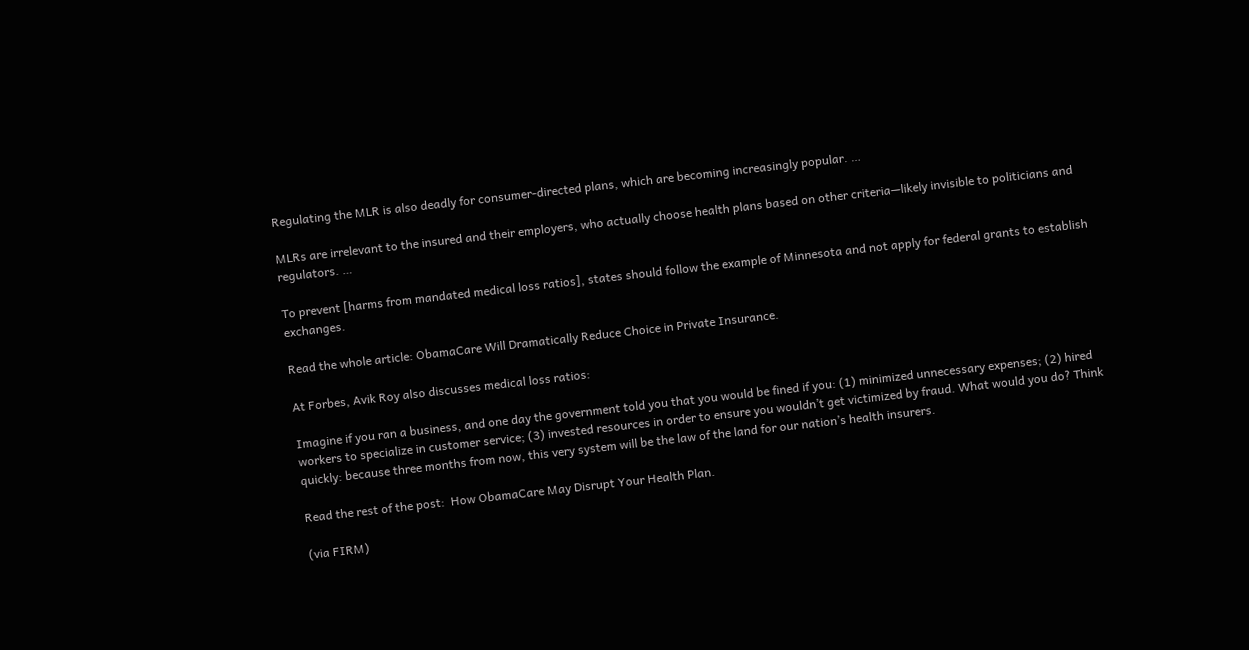Regulating the MLR is also deadly for consumer-directed plans, which are becoming increasingly popular. …

MLRs are irrelevant to the insured and their employers, who actually choose health plans based on other criteria—likely invisible to politicians and regulators. …

To prevent [harms from mandated medical loss ratios], states should follow the example of Minnesota and not apply for federal grants to establish exchanges.

Read the whole article: ObamaCare Will Dramatically Reduce Choice in Private Insurance.

At Forbes, Avik Roy also discusses medical loss ratios:

Imagine if you ran a business, and one day the government told you that you would be fined if you: (1) minimized unnecessary expenses; (2) hired workers to specialize in customer service; (3) invested resources in order to ensure you wouldn’t get victimized by fraud. What would you do? Think quickly: because three months from now, this very system will be the law of the land for our nation’s health insurers.

Read the rest of the post:  How ObamaCare May Disrupt Your Health Plan.

(via FIRM)